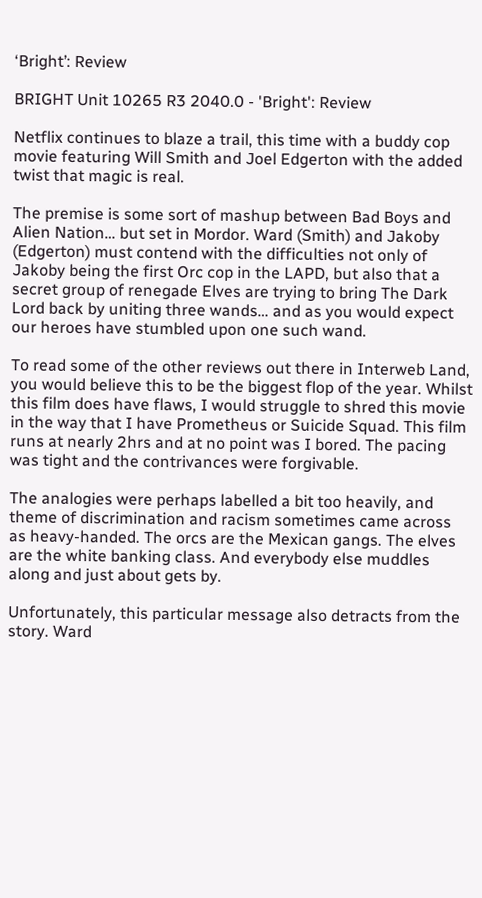‘Bright’: Review

BRIGHT Unit 10265 R3 2040.0 - 'Bright': Review

Netflix continues to blaze a trail, this time with a buddy cop movie featuring Will Smith and Joel Edgerton with the added twist that magic is real.

The premise is some sort of mashup between Bad Boys and Alien Nation… but set in Mordor. Ward (Smith) and Jakoby (Edgerton) must contend with the difficulties not only of Jakoby being the first Orc cop in the LAPD, but also that a secret group of renegade Elves are trying to bring The Dark Lord back by uniting three wands… and as you would expect our heroes have stumbled upon one such wand.

To read some of the other reviews out there in Interweb Land, you would believe this to be the biggest flop of the year. Whilst this film does have flaws, I would struggle to shred this movie in the way that I have Prometheus or Suicide Squad. This film runs at nearly 2hrs and at no point was I bored. The pacing was tight and the contrivances were forgivable.

The analogies were perhaps labelled a bit too heavily, and theme of discrimination and racism sometimes came across as heavy-handed. The orcs are the Mexican gangs. The elves are the white banking class. And everybody else muddles along and just about gets by.

Unfortunately, this particular message also detracts from the story. Ward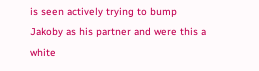is seen actively trying to bump Jakoby as his partner and were this a white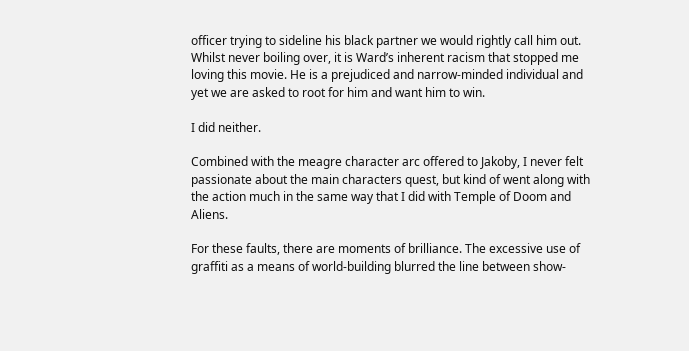officer trying to sideline his black partner we would rightly call him out. Whilst never boiling over, it is Ward’s inherent racism that stopped me loving this movie. He is a prejudiced and narrow-minded individual and yet we are asked to root for him and want him to win.

I did neither.

Combined with the meagre character arc offered to Jakoby, I never felt passionate about the main characters quest, but kind of went along with the action much in the same way that I did with Temple of Doom and Aliens.

For these faults, there are moments of brilliance. The excessive use of graffiti as a means of world-building blurred the line between show-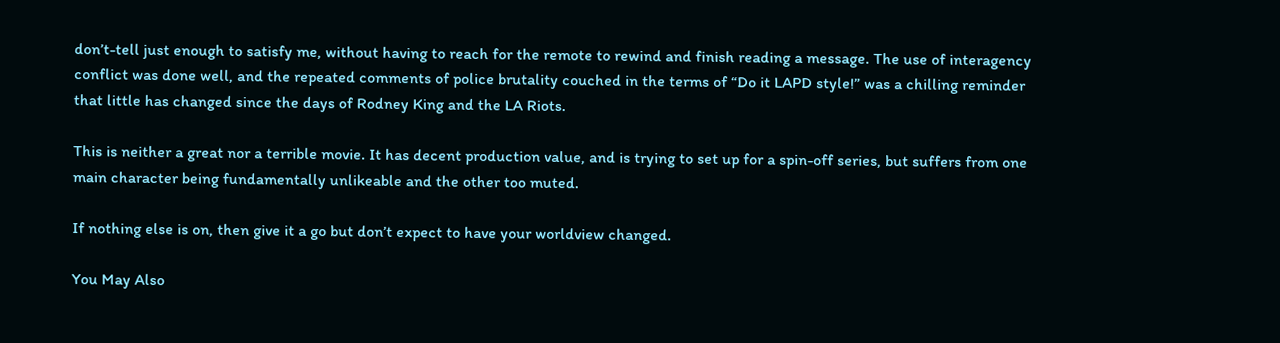don’t-tell just enough to satisfy me, without having to reach for the remote to rewind and finish reading a message. The use of interagency conflict was done well, and the repeated comments of police brutality couched in the terms of “Do it LAPD style!” was a chilling reminder that little has changed since the days of Rodney King and the LA Riots.

This is neither a great nor a terrible movie. It has decent production value, and is trying to set up for a spin-off series, but suffers from one main character being fundamentally unlikeable and the other too muted.

If nothing else is on, then give it a go but don’t expect to have your worldview changed.

You May Also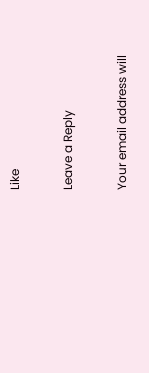Like

Leave a Reply

Your email address will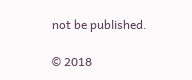not be published.

© 2018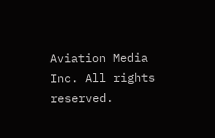Aviation Media Inc. All rights reserved.